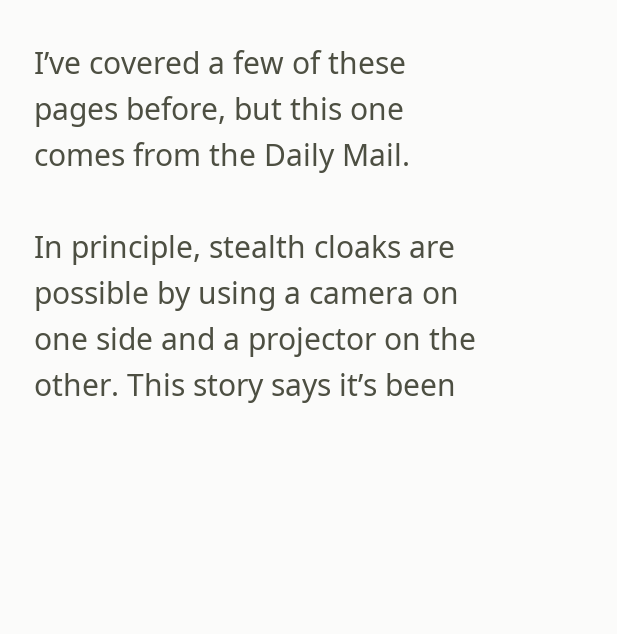I’ve covered a few of these pages before, but this one comes from the Daily Mail.

In principle, stealth cloaks are possible by using a camera on one side and a projector on the other. This story says it’s been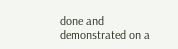done and demonstrated on a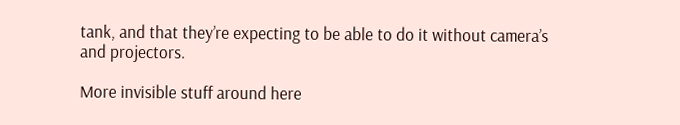tank, and that they’re expecting to be able to do it without camera’s and projectors.

More invisible stuff around here